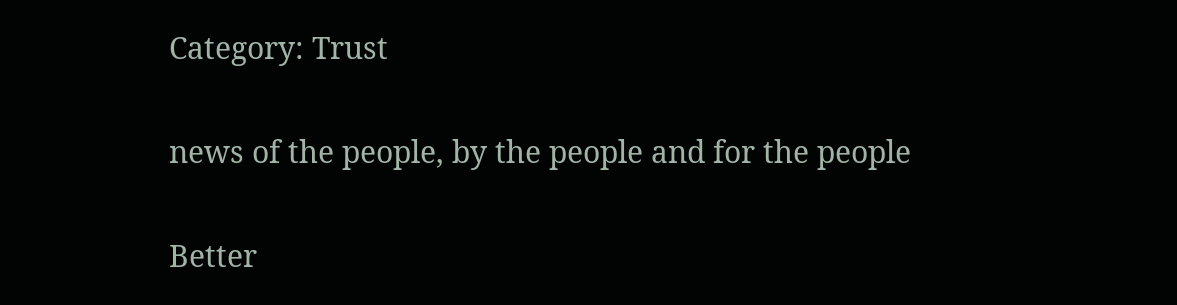Category: Trust

news of the people, by the people and for the people

Better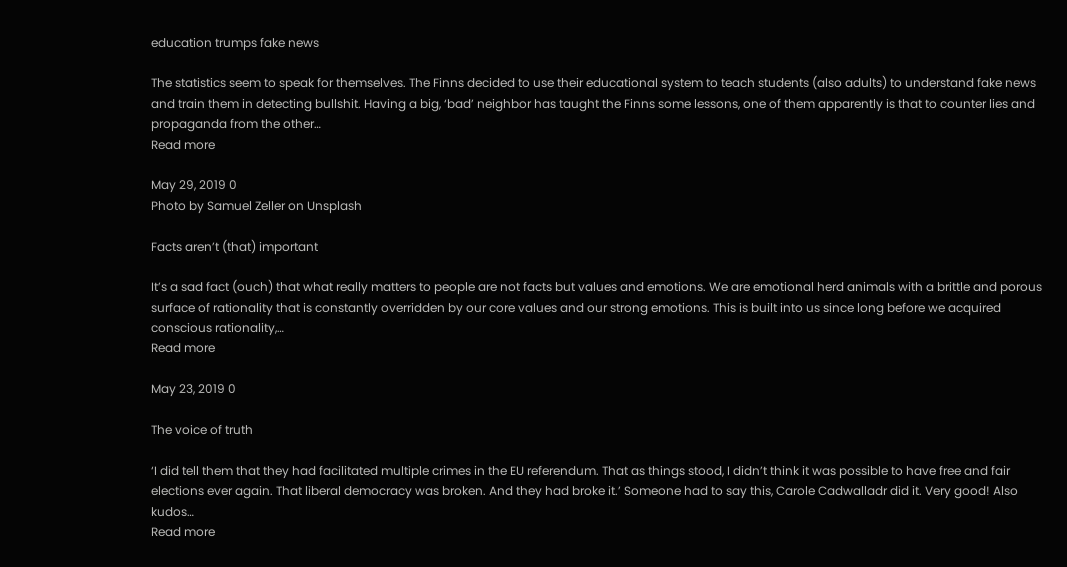education trumps fake news

The statistics seem to speak for themselves. The Finns decided to use their educational system to teach students (also adults) to understand fake news and train them in detecting bullshit. Having a big, ‘bad’ neighbor has taught the Finns some lessons, one of them apparently is that to counter lies and propaganda from the other…
Read more

May 29, 2019 0
Photo by Samuel Zeller on Unsplash

Facts aren’t (that) important

It’s a sad fact (ouch) that what really matters to people are not facts but values and emotions. We are emotional herd animals with a brittle and porous surface of rationality that is constantly overridden by our core values and our strong emotions. This is built into us since long before we acquired conscious rationality,…
Read more

May 23, 2019 0

The voice of truth

‘I did tell them that they had facilitated multiple crimes in the EU referendum. That as things stood, I didn’t think it was possible to have free and fair elections ever again. That liberal democracy was broken. And they had broke it.’ Someone had to say this, Carole Cadwalladr did it. Very good! Also kudos…
Read more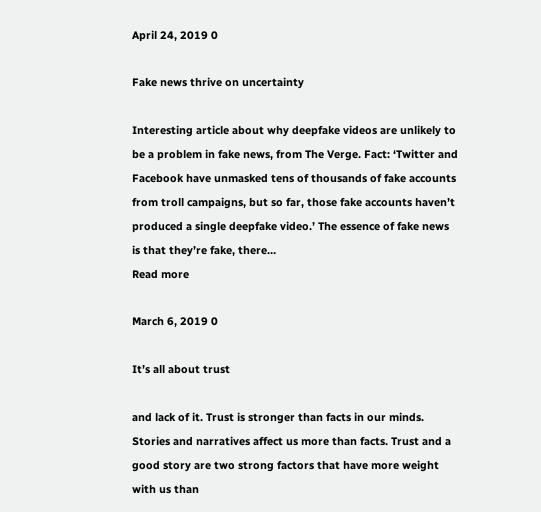April 24, 2019 0

Fake news thrive on uncertainty

Interesting article about why deepfake videos are unlikely to be a problem in fake news, from The Verge. Fact: ‘Twitter and Facebook have unmasked tens of thousands of fake accounts from troll campaigns, but so far, those fake accounts haven’t produced a single deepfake video.’ The essence of fake news is that they’re fake, there…
Read more

March 6, 2019 0

It’s all about trust

and lack of it. Trust is stronger than facts in our minds. Stories and narratives affect us more than facts. Trust and a good story are two strong factors that have more weight with us than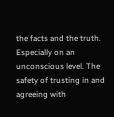the facts and the truth. Especially on an unconscious level. The safety of trusting in and agreeing with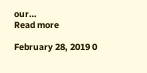our…
Read more

February 28, 2019 0